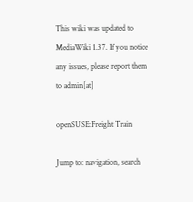This wiki was updated to MediaWiki 1.37. If you notice any issues, please report them to admin[at]

openSUSE:Freight Train

Jump to: navigation, search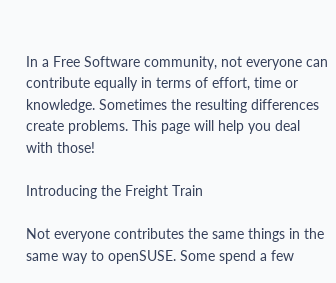In a Free Software community, not everyone can contribute equally in terms of effort, time or knowledge. Sometimes the resulting differences create problems. This page will help you deal with those!

Introducing the Freight Train

Not everyone contributes the same things in the same way to openSUSE. Some spend a few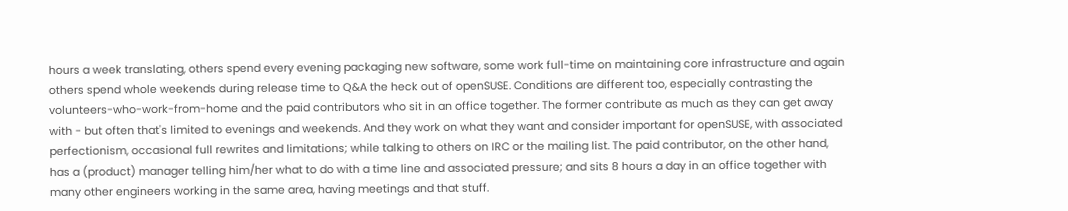hours a week translating, others spend every evening packaging new software, some work full-time on maintaining core infrastructure and again others spend whole weekends during release time to Q&A the heck out of openSUSE. Conditions are different too, especially contrasting the volunteers-who-work-from-home and the paid contributors who sit in an office together. The former contribute as much as they can get away with - but often that's limited to evenings and weekends. And they work on what they want and consider important for openSUSE, with associated perfectionism, occasional full rewrites and limitations; while talking to others on IRC or the mailing list. The paid contributor, on the other hand, has a (product) manager telling him/her what to do with a time line and associated pressure; and sits 8 hours a day in an office together with many other engineers working in the same area, having meetings and that stuff.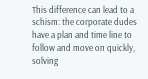This difference can lead to a schism: the corporate dudes have a plan and time line to follow and move on quickly, solving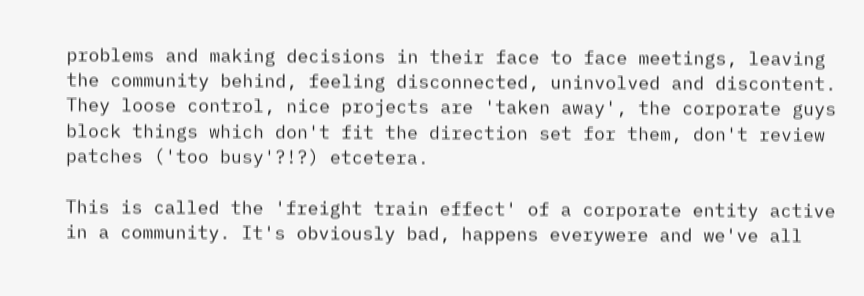problems and making decisions in their face to face meetings, leaving the community behind, feeling disconnected, uninvolved and discontent. They loose control, nice projects are 'taken away', the corporate guys block things which don't fit the direction set for them, don't review patches ('too busy'?!?) etcetera.

This is called the 'freight train effect' of a corporate entity active in a community. It's obviously bad, happens everywere and we've all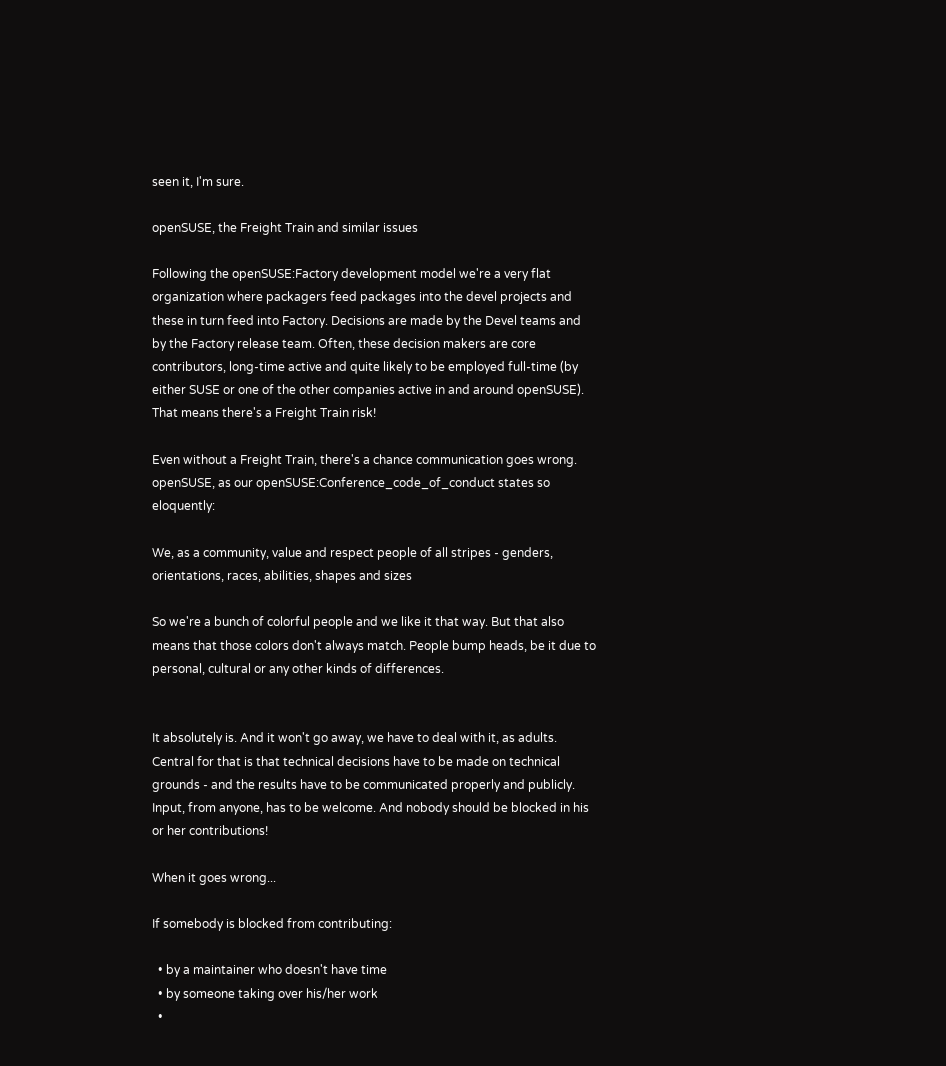seen it, I'm sure.

openSUSE, the Freight Train and similar issues

Following the openSUSE:Factory development model we're a very flat organization where packagers feed packages into the devel projects and these in turn feed into Factory. Decisions are made by the Devel teams and by the Factory release team. Often, these decision makers are core contributors, long-time active and quite likely to be employed full-time (by either SUSE or one of the other companies active in and around openSUSE). That means there's a Freight Train risk!

Even without a Freight Train, there's a chance communication goes wrong. openSUSE, as our openSUSE:Conference_code_of_conduct states so eloquently:

We, as a community, value and respect people of all stripes - genders, orientations, races, abilities, shapes and sizes

So we're a bunch of colorful people and we like it that way. But that also means that those colors don't always match. People bump heads, be it due to personal, cultural or any other kinds of differences.


It absolutely is. And it won't go away, we have to deal with it, as adults. Central for that is that technical decisions have to be made on technical grounds - and the results have to be communicated properly and publicly. Input, from anyone, has to be welcome. And nobody should be blocked in his or her contributions!

When it goes wrong...

If somebody is blocked from contributing:

  • by a maintainer who doesn't have time
  • by someone taking over his/her work
  •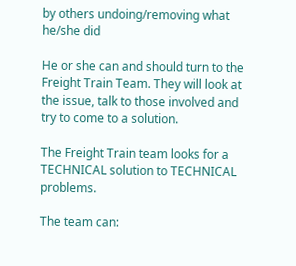by others undoing/removing what he/she did

He or she can and should turn to the Freight Train Team. They will look at the issue, talk to those involved and try to come to a solution.

The Freight Train team looks for a TECHNICAL solution to TECHNICAL problems.

The team can: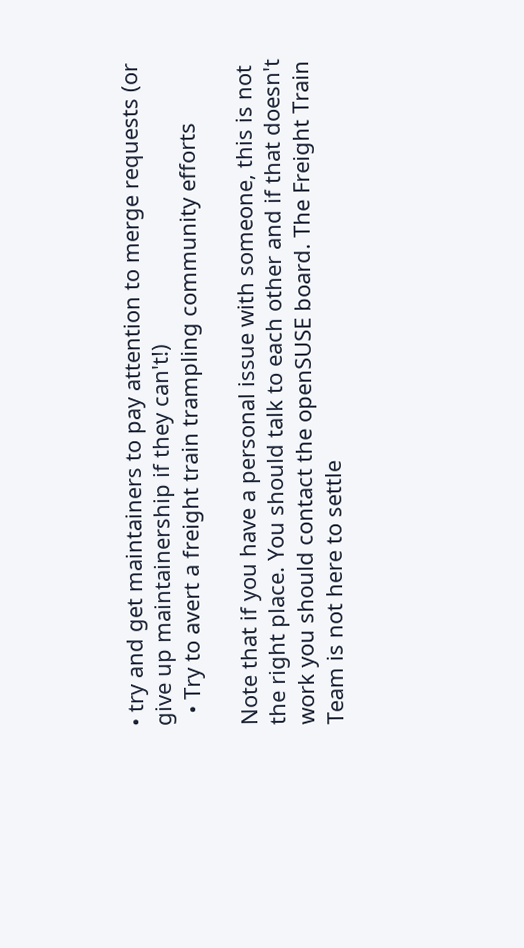• try and get maintainers to pay attention to merge requests (or give up maintainership if they can't!)
  • Try to avert a freight train trampling community efforts

Note that if you have a personal issue with someone, this is not the right place. You should talk to each other and if that doesn't work you should contact the openSUSE board. The Freight Train Team is not here to settle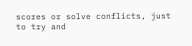scores or solve conflicts, just to try and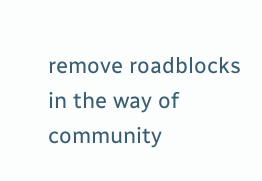remove roadblocks in the way of community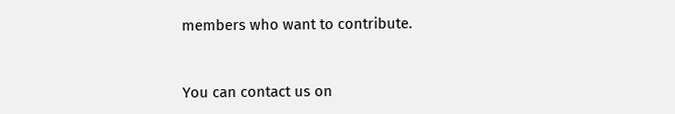members who want to contribute.


You can contact us on